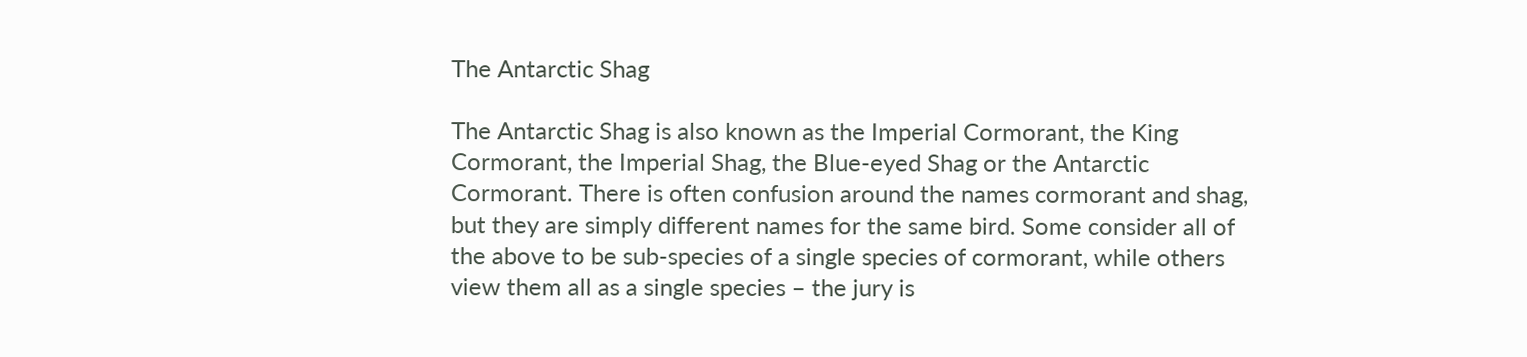The Antarctic Shag

The Antarctic Shag is also known as the Imperial Cormorant, the King Cormorant, the Imperial Shag, the Blue-eyed Shag or the Antarctic Cormorant. There is often confusion around the names cormorant and shag, but they are simply different names for the same bird. Some consider all of the above to be sub-species of a single species of cormorant, while others view them all as a single species – the jury is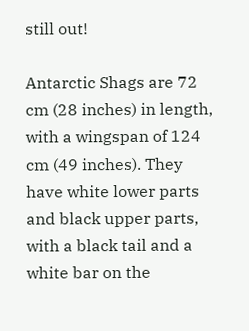still out!

Antarctic Shags are 72 cm (28 inches) in length, with a wingspan of 124 cm (49 inches). They have white lower parts and black upper parts, with a black tail and a white bar on the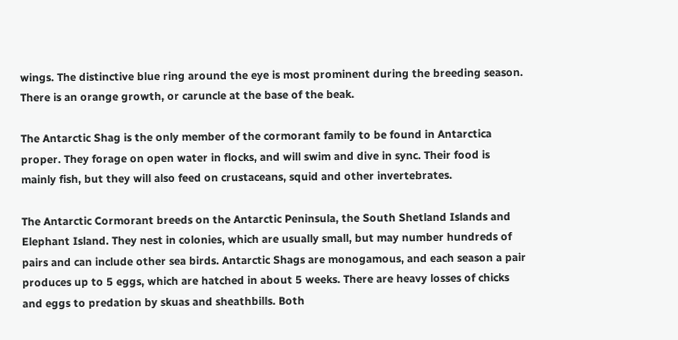wings. The distinctive blue ring around the eye is most prominent during the breeding season. There is an orange growth, or caruncle at the base of the beak.

The Antarctic Shag is the only member of the cormorant family to be found in Antarctica proper. They forage on open water in flocks, and will swim and dive in sync. Their food is mainly fish, but they will also feed on crustaceans, squid and other invertebrates.

The Antarctic Cormorant breeds on the Antarctic Peninsula, the South Shetland Islands and Elephant Island. They nest in colonies, which are usually small, but may number hundreds of pairs and can include other sea birds. Antarctic Shags are monogamous, and each season a pair produces up to 5 eggs, which are hatched in about 5 weeks. There are heavy losses of chicks and eggs to predation by skuas and sheathbills. Both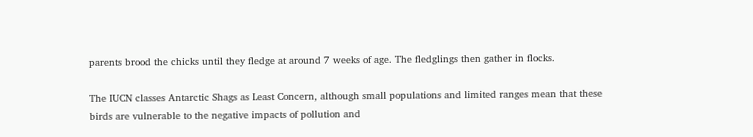parents brood the chicks until they fledge at around 7 weeks of age. The fledglings then gather in flocks.

The IUCN classes Antarctic Shags as Least Concern, although small populations and limited ranges mean that these birds are vulnerable to the negative impacts of pollution and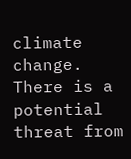climate change. There is a potential threat from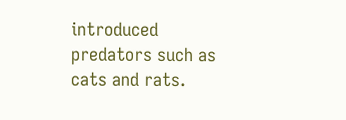introduced predators such as cats and rats.